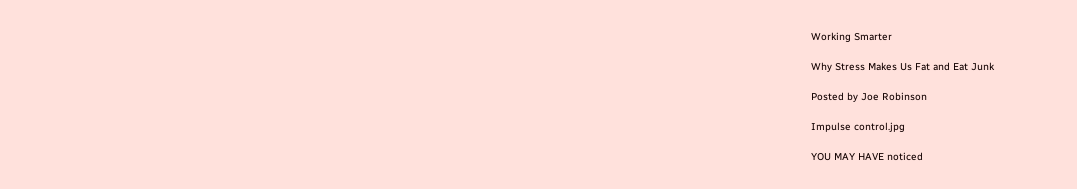Working Smarter

Why Stress Makes Us Fat and Eat Junk

Posted by Joe Robinson

Impulse control.jpg

YOU MAY HAVE noticed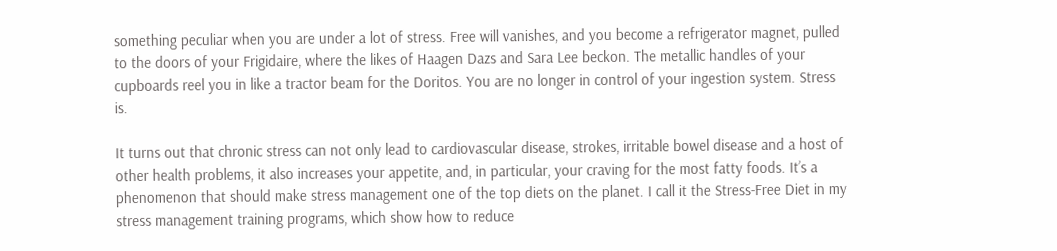something peculiar when you are under a lot of stress. Free will vanishes, and you become a refrigerator magnet, pulled to the doors of your Frigidaire, where the likes of Haagen Dazs and Sara Lee beckon. The metallic handles of your cupboards reel you in like a tractor beam for the Doritos. You are no longer in control of your ingestion system. Stress is.

It turns out that chronic stress can not only lead to cardiovascular disease, strokes, irritable bowel disease and a host of other health problems, it also increases your appetite, and, in particular, your craving for the most fatty foods. It’s a phenomenon that should make stress management one of the top diets on the planet. I call it the Stress-Free Diet in my stress management training programs, which show how to reduce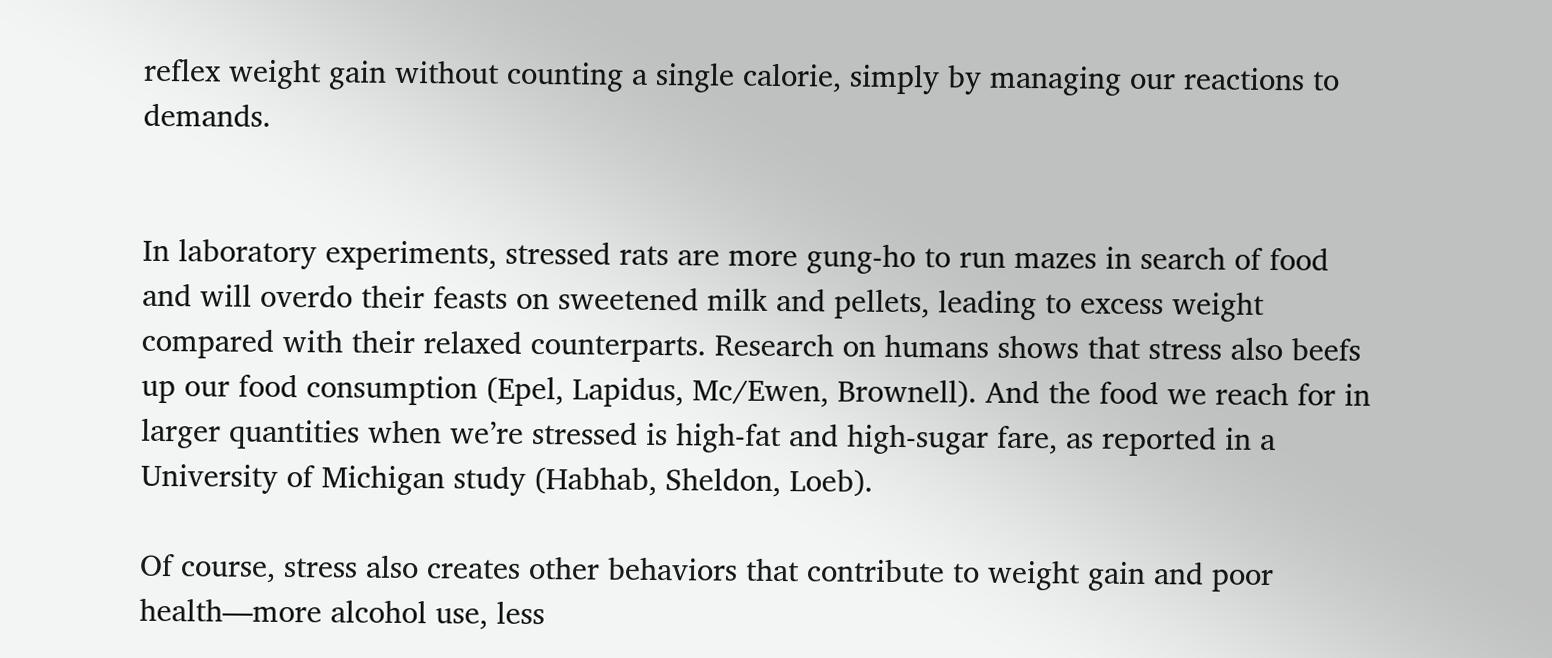reflex weight gain without counting a single calorie, simply by managing our reactions to demands.


In laboratory experiments, stressed rats are more gung-ho to run mazes in search of food and will overdo their feasts on sweetened milk and pellets, leading to excess weight compared with their relaxed counterparts. Research on humans shows that stress also beefs up our food consumption (Epel, Lapidus, Mc/Ewen, Brownell). And the food we reach for in larger quantities when we’re stressed is high-fat and high-sugar fare, as reported in a University of Michigan study (Habhab, Sheldon, Loeb).

Of course, stress also creates other behaviors that contribute to weight gain and poor health—more alcohol use, less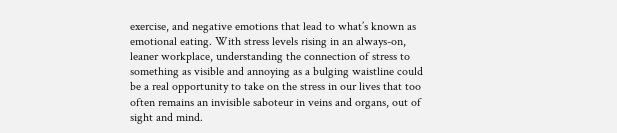exercise, and negative emotions that lead to what’s known as emotional eating. With stress levels rising in an always-on, leaner workplace, understanding the connection of stress to something as visible and annoying as a bulging waistline could be a real opportunity to take on the stress in our lives that too often remains an invisible saboteur in veins and organs, out of sight and mind.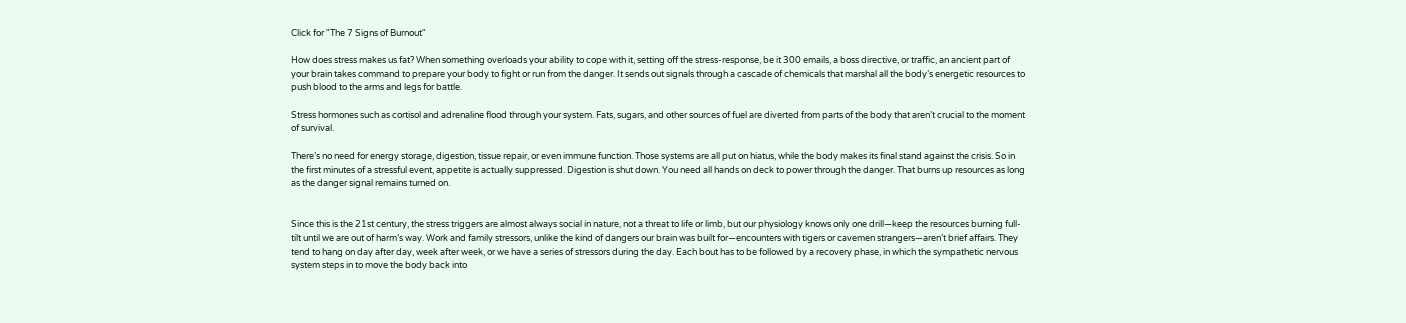Click for "The 7 Signs of Burnout"

How does stress makes us fat? When something overloads your ability to cope with it, setting off the stress-response, be it 300 emails, a boss directive, or traffic, an ancient part of your brain takes command to prepare your body to fight or run from the danger. It sends out signals through a cascade of chemicals that marshal all the body’s energetic resources to push blood to the arms and legs for battle.

Stress hormones such as cortisol and adrenaline flood through your system. Fats, sugars, and other sources of fuel are diverted from parts of the body that aren’t crucial to the moment of survival.

There’s no need for energy storage, digestion, tissue repair, or even immune function. Those systems are all put on hiatus, while the body makes its final stand against the crisis. So in the first minutes of a stressful event, appetite is actually suppressed. Digestion is shut down. You need all hands on deck to power through the danger. That burns up resources as long as the danger signal remains turned on.


Since this is the 21st century, the stress triggers are almost always social in nature, not a threat to life or limb, but our physiology knows only one drill—keep the resources burning full-tilt until we are out of harm’s way. Work and family stressors, unlike the kind of dangers our brain was built for—encounters with tigers or cavemen strangers—aren’t brief affairs. They tend to hang on day after day, week after week, or we have a series of stressors during the day. Each bout has to be followed by a recovery phase, in which the sympathetic nervous system steps in to move the body back into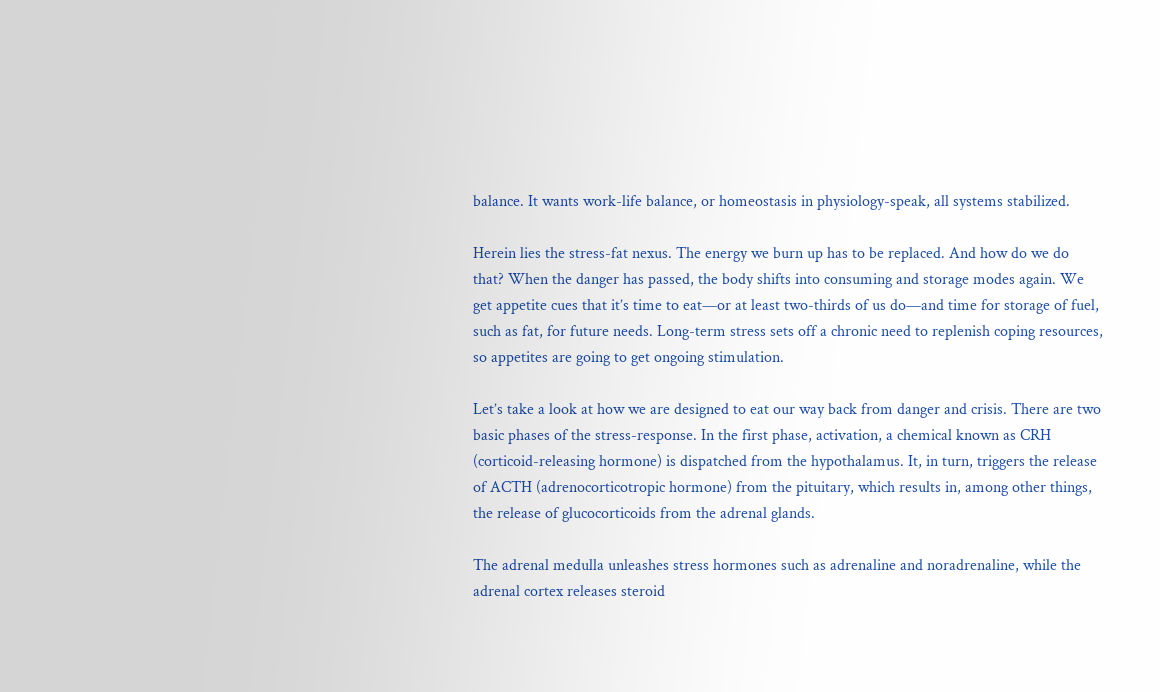balance. It wants work-life balance, or homeostasis in physiology-speak, all systems stabilized.

Herein lies the stress-fat nexus. The energy we burn up has to be replaced. And how do we do that? When the danger has passed, the body shifts into consuming and storage modes again. We get appetite cues that it’s time to eat—or at least two-thirds of us do—and time for storage of fuel, such as fat, for future needs. Long-term stress sets off a chronic need to replenish coping resources, so appetites are going to get ongoing stimulation.

Let’s take a look at how we are designed to eat our way back from danger and crisis. There are two basic phases of the stress-response. In the first phase, activation, a chemical known as CRH (corticoid-releasing hormone) is dispatched from the hypothalamus. It, in turn, triggers the release of ACTH (adrenocorticotropic hormone) from the pituitary, which results in, among other things, the release of glucocorticoids from the adrenal glands.

The adrenal medulla unleashes stress hormones such as adrenaline and noradrenaline, while the adrenal cortex releases steroid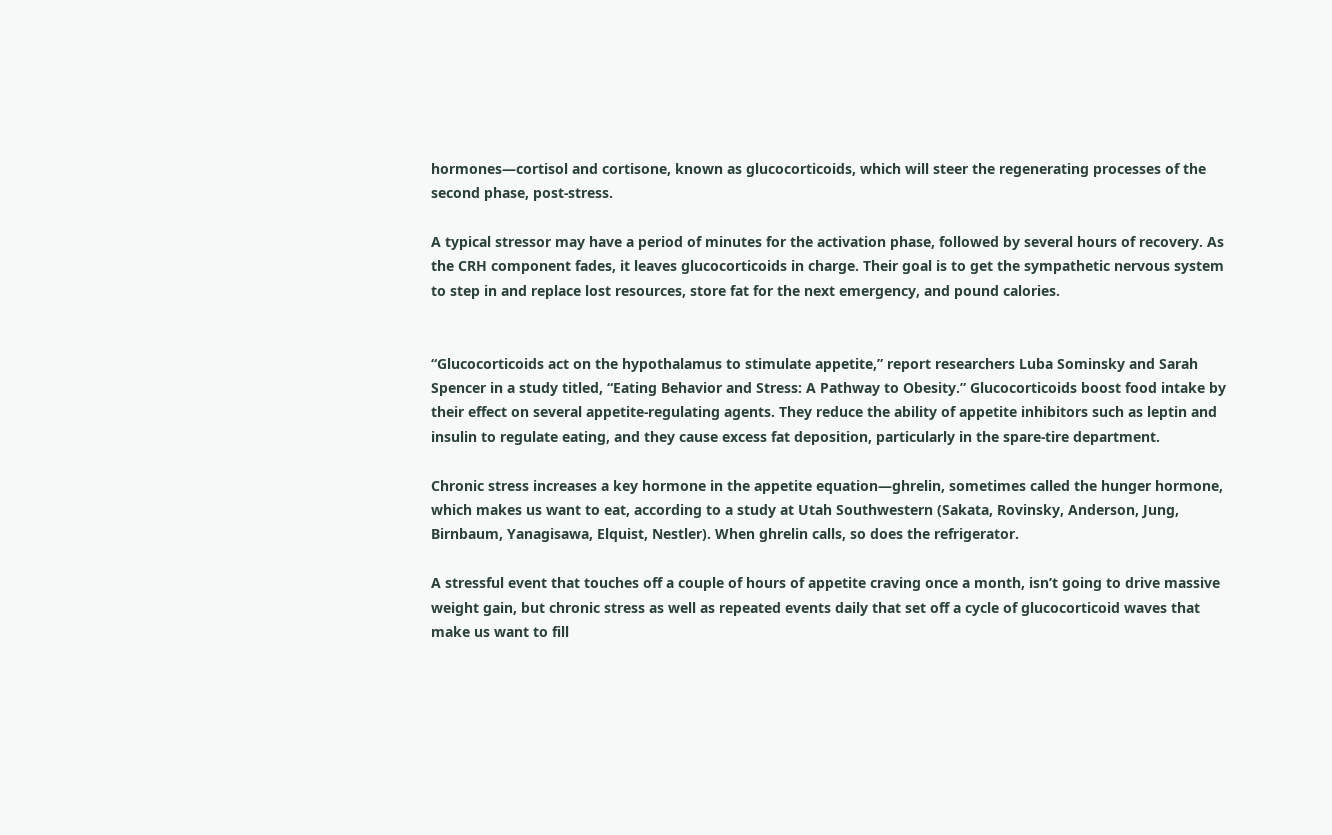hormones—cortisol and cortisone, known as glucocorticoids, which will steer the regenerating processes of the second phase, post-stress.

A typical stressor may have a period of minutes for the activation phase, followed by several hours of recovery. As the CRH component fades, it leaves glucocorticoids in charge. Their goal is to get the sympathetic nervous system to step in and replace lost resources, store fat for the next emergency, and pound calories.


“Glucocorticoids act on the hypothalamus to stimulate appetite,” report researchers Luba Sominsky and Sarah Spencer in a study titled, “Eating Behavior and Stress: A Pathway to Obesity.” Glucocorticoids boost food intake by their effect on several appetite-regulating agents. They reduce the ability of appetite inhibitors such as leptin and insulin to regulate eating, and they cause excess fat deposition, particularly in the spare-tire department.

Chronic stress increases a key hormone in the appetite equation—ghrelin, sometimes called the hunger hormone, which makes us want to eat, according to a study at Utah Southwestern (Sakata, Rovinsky, Anderson, Jung, Birnbaum, Yanagisawa, Elquist, Nestler). When ghrelin calls, so does the refrigerator.

A stressful event that touches off a couple of hours of appetite craving once a month, isn’t going to drive massive weight gain, but chronic stress as well as repeated events daily that set off a cycle of glucocorticoid waves that make us want to fill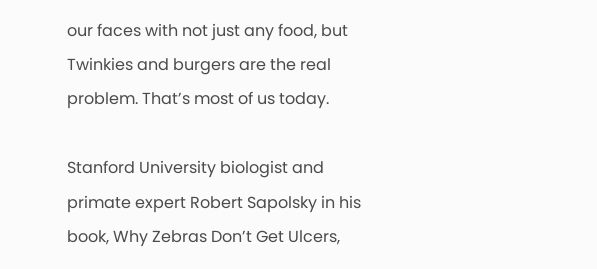our faces with not just any food, but Twinkies and burgers are the real problem. That’s most of us today.

Stanford University biologist and primate expert Robert Sapolsky in his book, Why Zebras Don’t Get Ulcers,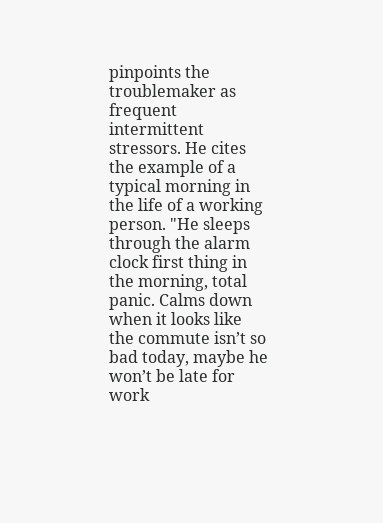pinpoints the troublemaker as frequent intermittent stressors. He cites the example of a typical morning in the life of a working person. "He sleeps through the alarm clock first thing in the morning, total panic. Calms down when it looks like the commute isn’t so bad today, maybe he won’t be late for work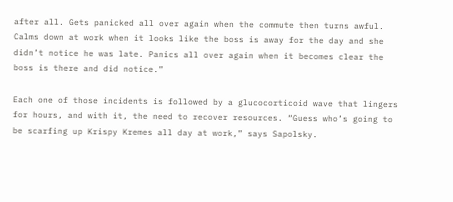after all. Gets panicked all over again when the commute then turns awful. Calms down at work when it looks like the boss is away for the day and she didn’t notice he was late. Panics all over again when it becomes clear the boss is there and did notice.”

Each one of those incidents is followed by a glucocorticoid wave that lingers for hours, and with it, the need to recover resources. “Guess who’s going to be scarfing up Krispy Kremes all day at work,” says Sapolsky.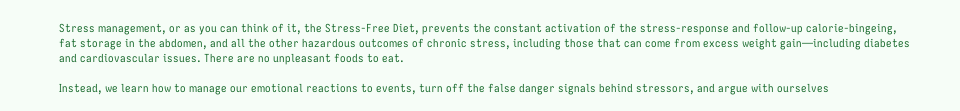Stress management, or as you can think of it, the Stress-Free Diet, prevents the constant activation of the stress-response and follow-up calorie-bingeing, fat storage in the abdomen, and all the other hazardous outcomes of chronic stress, including those that can come from excess weight gain—including diabetes and cardiovascular issues. There are no unpleasant foods to eat.

Instead, we learn how to manage our emotional reactions to events, turn off the false danger signals behind stressors, and argue with ourselves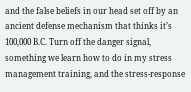and the false beliefs in our head set off by an ancient defense mechanism that thinks it’s 100,000 B.C. Turn off the danger signal, something we learn how to do in my stress management training, and the stress-response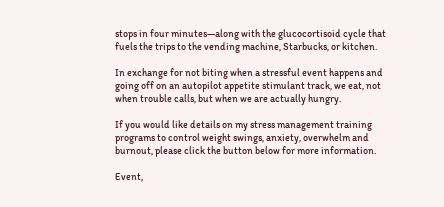stops in four minutes—along with the glucocortisoid cycle that fuels the trips to the vending machine, Starbucks, or kitchen.

In exchange for not biting when a stressful event happens and going off on an autopilot appetite stimulant track, we eat, not when trouble calls, but when we are actually hungry.

If you would like details on my stress management training programs to control weight swings, anxiety, overwhelm and burnout, please click the button below for more information.

Event,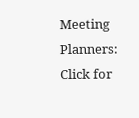Meeting Planners: Click for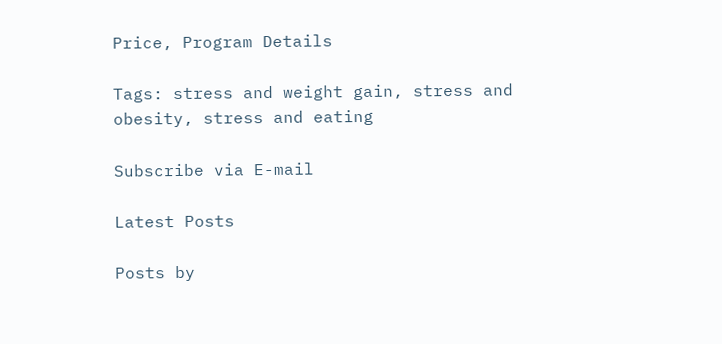Price, Program Details

Tags: stress and weight gain, stress and obesity, stress and eating

Subscribe via E-mail

Latest Posts

Posts by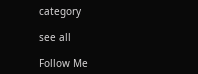category

see all

Follow Me